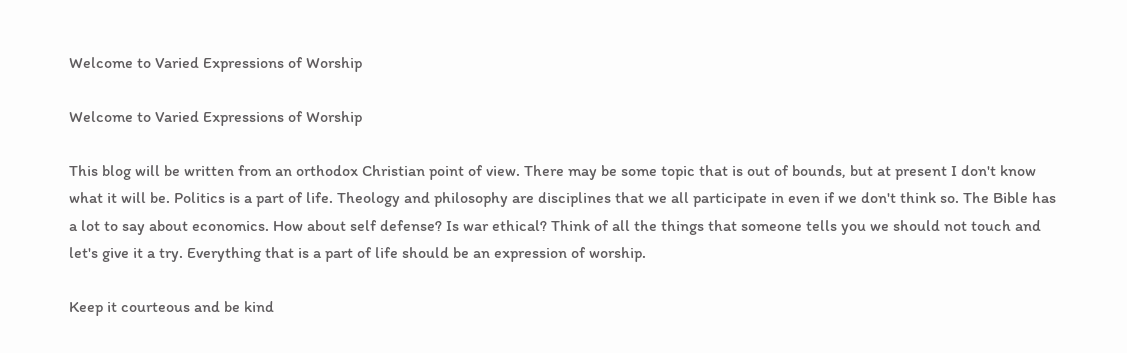Welcome to Varied Expressions of Worship

Welcome to Varied Expressions of Worship

This blog will be written from an orthodox Christian point of view. There may be some topic that is out of bounds, but at present I don't know what it will be. Politics is a part of life. Theology and philosophy are disciplines that we all participate in even if we don't think so. The Bible has a lot to say about economics. How about self defense? Is war ethical? Think of all the things that someone tells you we should not touch and let's give it a try. Everything that is a part of life should be an expression of worship.

Keep it courteous and be kind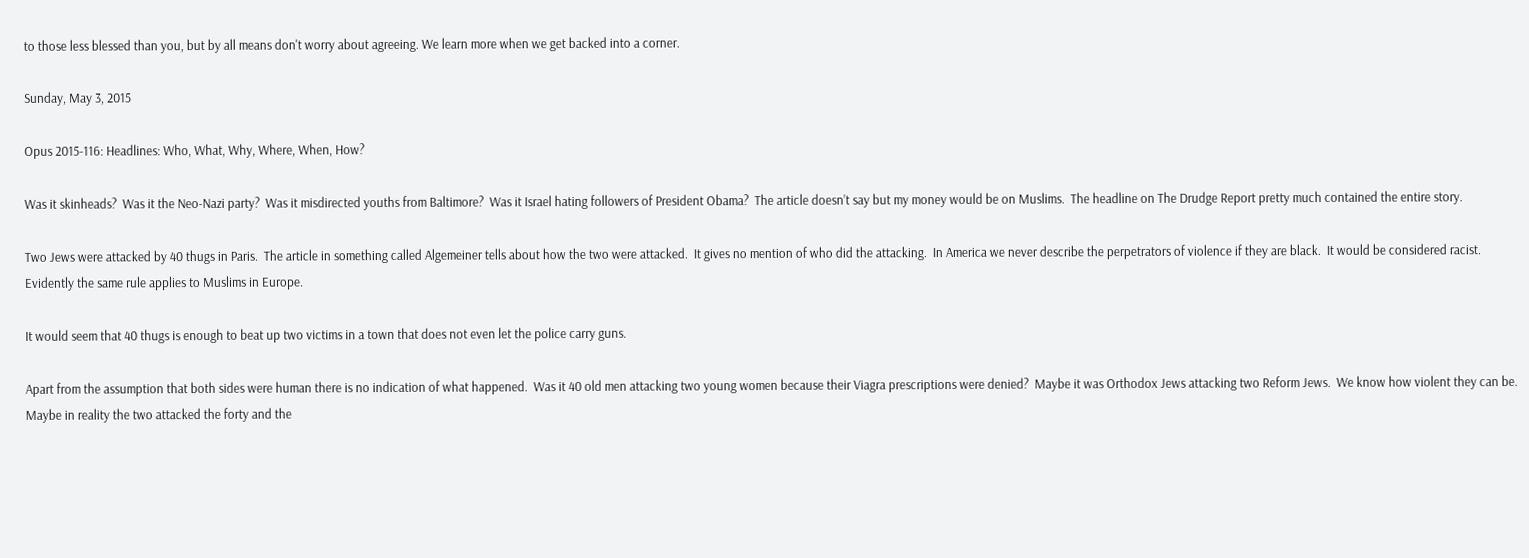to those less blessed than you, but by all means don't worry about agreeing. We learn more when we get backed into a corner.

Sunday, May 3, 2015

Opus 2015-116: Headlines: Who, What, Why, Where, When, How?

Was it skinheads?  Was it the Neo-Nazi party?  Was it misdirected youths from Baltimore?  Was it Israel hating followers of President Obama?  The article doesn’t say but my money would be on Muslims.  The headline on The Drudge Report pretty much contained the entire story.

Two Jews were attacked by 40 thugs in Paris.  The article in something called Algemeiner tells about how the two were attacked.  It gives no mention of who did the attacking.  In America we never describe the perpetrators of violence if they are black.  It would be considered racist.  Evidently the same rule applies to Muslims in Europe.

It would seem that 40 thugs is enough to beat up two victims in a town that does not even let the police carry guns.

Apart from the assumption that both sides were human there is no indication of what happened.  Was it 40 old men attacking two young women because their Viagra prescriptions were denied?  Maybe it was Orthodox Jews attacking two Reform Jews.  We know how violent they can be.  Maybe in reality the two attacked the forty and the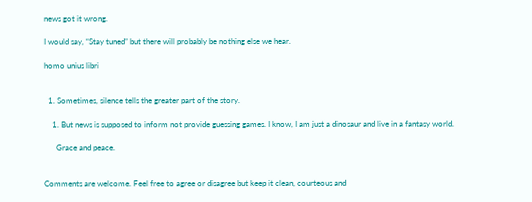news got it wrong.

I would say, “Stay tuned” but there will probably be nothing else we hear.

homo unius libri


  1. Sometimes, silence tells the greater part of the story.

    1. But news is supposed to inform not provide guessing games. I know, I am just a dinosaur and live in a fantasy world.

      Grace and peace.


Comments are welcome. Feel free to agree or disagree but keep it clean, courteous and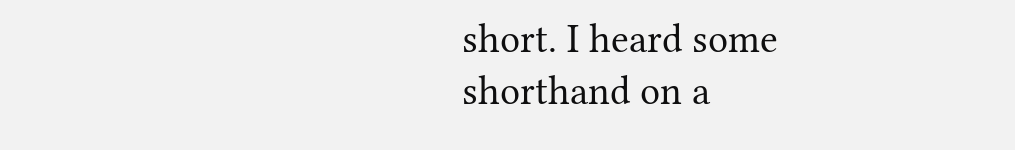short. I heard some shorthand on a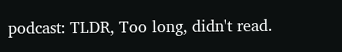podcast: TLDR, Too long, didn't read.